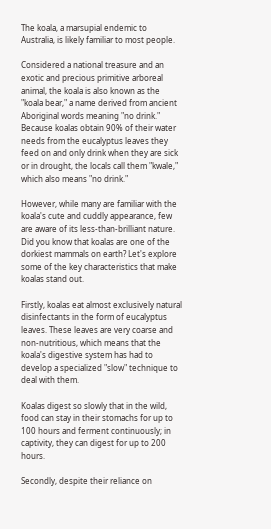The koala, a marsupial endemic to Australia, is likely familiar to most people.

Considered a national treasure and an exotic and precious primitive arboreal animal, the koala is also known as the "koala bear," a name derived from ancient Aboriginal words meaning "no drink." Because koalas obtain 90% of their water needs from the eucalyptus leaves they feed on and only drink when they are sick or in drought, the locals call them "kwale," which also means "no drink."

However, while many are familiar with the koala's cute and cuddly appearance, few are aware of its less-than-brilliant nature. Did you know that koalas are one of the dorkiest mammals on earth? Let's explore some of the key characteristics that make koalas stand out.

Firstly, koalas eat almost exclusively natural disinfectants in the form of eucalyptus leaves. These leaves are very coarse and non-nutritious, which means that the koala's digestive system has had to develop a specialized "slow" technique to deal with them.

Koalas digest so slowly that in the wild, food can stay in their stomachs for up to 100 hours and ferment continuously; in captivity, they can digest for up to 200 hours.

Secondly, despite their reliance on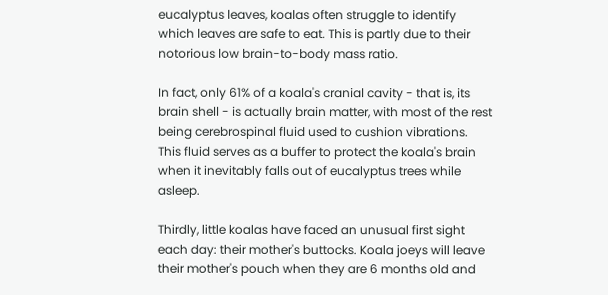eucalyptus leaves, koalas often struggle to identify which leaves are safe to eat. This is partly due to their notorious low brain-to-body mass ratio.

In fact, only 61% of a koala's cranial cavity - that is, its brain shell - is actually brain matter, with most of the rest being cerebrospinal fluid used to cushion vibrations. This fluid serves as a buffer to protect the koala's brain when it inevitably falls out of eucalyptus trees while asleep.

Thirdly, little koalas have faced an unusual first sight each day: their mother's buttocks. Koala joeys will leave their mother's pouch when they are 6 months old and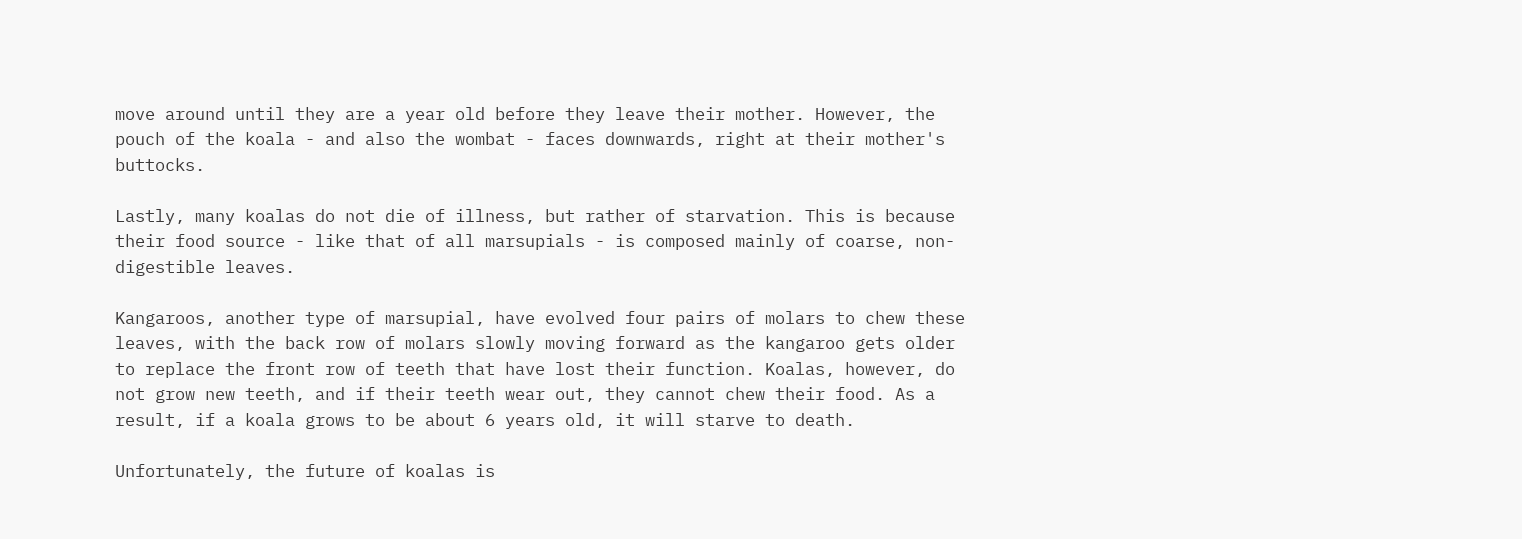move around until they are a year old before they leave their mother. However, the pouch of the koala - and also the wombat - faces downwards, right at their mother's buttocks.

Lastly, many koalas do not die of illness, but rather of starvation. This is because their food source - like that of all marsupials - is composed mainly of coarse, non-digestible leaves.

Kangaroos, another type of marsupial, have evolved four pairs of molars to chew these leaves, with the back row of molars slowly moving forward as the kangaroo gets older to replace the front row of teeth that have lost their function. Koalas, however, do not grow new teeth, and if their teeth wear out, they cannot chew their food. As a result, if a koala grows to be about 6 years old, it will starve to death.

Unfortunately, the future of koalas is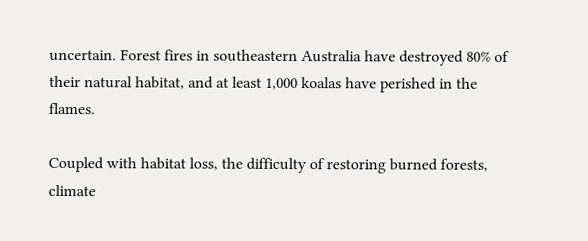uncertain. Forest fires in southeastern Australia have destroyed 80% of their natural habitat, and at least 1,000 koalas have perished in the flames.

Coupled with habitat loss, the difficulty of restoring burned forests, climate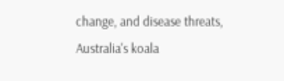change, and disease threats, Australia's koala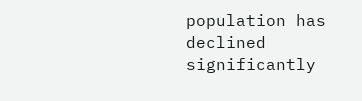population has declined significantly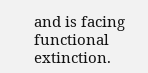and is facing functional extinction.